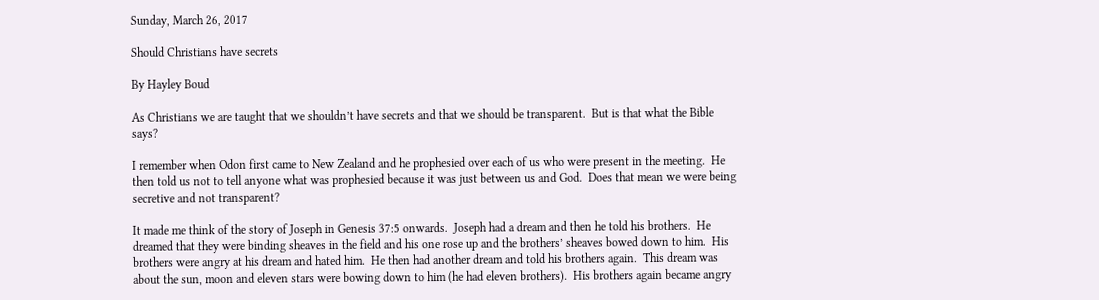Sunday, March 26, 2017

Should Christians have secrets

By Hayley Boud

As Christians we are taught that we shouldn’t have secrets and that we should be transparent.  But is that what the Bible says?

I remember when Odon first came to New Zealand and he prophesied over each of us who were present in the meeting.  He then told us not to tell anyone what was prophesied because it was just between us and God.  Does that mean we were being secretive and not transparent?

It made me think of the story of Joseph in Genesis 37:5 onwards.  Joseph had a dream and then he told his brothers.  He dreamed that they were binding sheaves in the field and his one rose up and the brothers’ sheaves bowed down to him.  His brothers were angry at his dream and hated him.  He then had another dream and told his brothers again.  This dream was about the sun, moon and eleven stars were bowing down to him (he had eleven brothers).  His brothers again became angry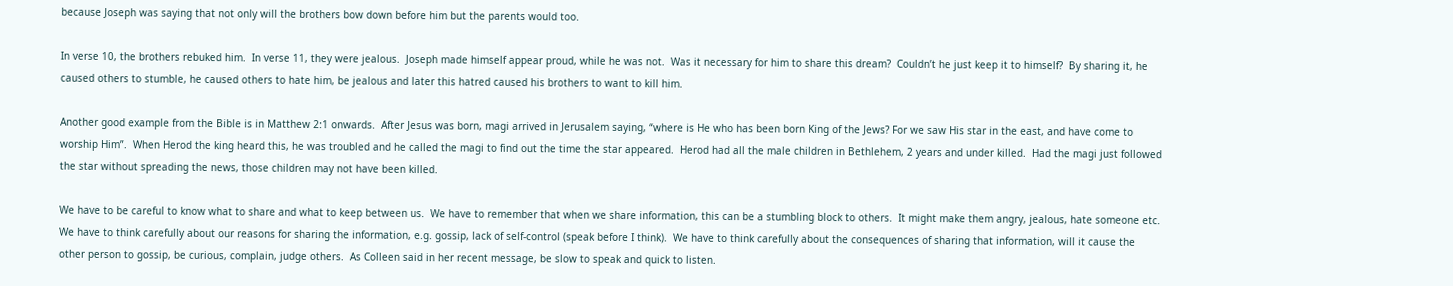because Joseph was saying that not only will the brothers bow down before him but the parents would too.

In verse 10, the brothers rebuked him.  In verse 11, they were jealous.  Joseph made himself appear proud, while he was not.  Was it necessary for him to share this dream?  Couldn’t he just keep it to himself?  By sharing it, he caused others to stumble, he caused others to hate him, be jealous and later this hatred caused his brothers to want to kill him.

Another good example from the Bible is in Matthew 2:1 onwards.  After Jesus was born, magi arrived in Jerusalem saying, “where is He who has been born King of the Jews? For we saw His star in the east, and have come to worship Him”.  When Herod the king heard this, he was troubled and he called the magi to find out the time the star appeared.  Herod had all the male children in Bethlehem, 2 years and under killed.  Had the magi just followed the star without spreading the news, those children may not have been killed.

We have to be careful to know what to share and what to keep between us.  We have to remember that when we share information, this can be a stumbling block to others.  It might make them angry, jealous, hate someone etc.  We have to think carefully about our reasons for sharing the information, e.g. gossip, lack of self-control (speak before I think).  We have to think carefully about the consequences of sharing that information, will it cause the other person to gossip, be curious, complain, judge others.  As Colleen said in her recent message, be slow to speak and quick to listen.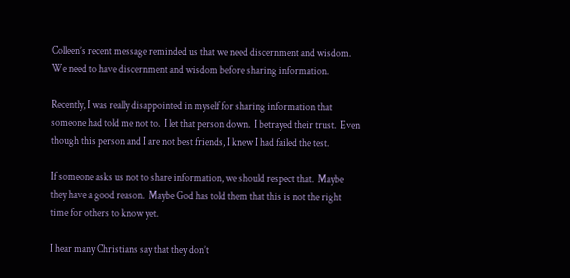Colleen’s recent message reminded us that we need discernment and wisdom.  We need to have discernment and wisdom before sharing information.

Recently, I was really disappointed in myself for sharing information that someone had told me not to.  I let that person down.  I betrayed their trust.  Even though this person and I are not best friends, I knew I had failed the test.

If someone asks us not to share information, we should respect that.  Maybe they have a good reason.  Maybe God has told them that this is not the right time for others to know yet.

I hear many Christians say that they don’t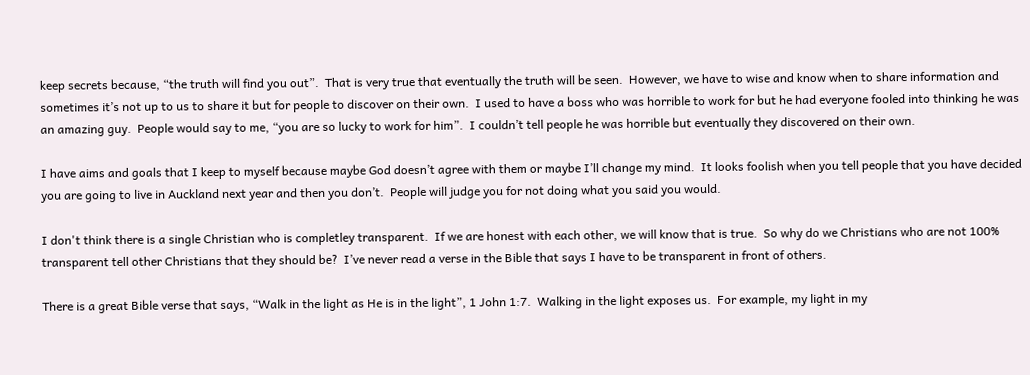keep secrets because, “the truth will find you out”.  That is very true that eventually the truth will be seen.  However, we have to wise and know when to share information and sometimes it’s not up to us to share it but for people to discover on their own.  I used to have a boss who was horrible to work for but he had everyone fooled into thinking he was an amazing guy.  People would say to me, “you are so lucky to work for him”.  I couldn’t tell people he was horrible but eventually they discovered on their own.

I have aims and goals that I keep to myself because maybe God doesn’t agree with them or maybe I’ll change my mind.  It looks foolish when you tell people that you have decided you are going to live in Auckland next year and then you don’t.  People will judge you for not doing what you said you would.

I don't think there is a single Christian who is completley transparent.  If we are honest with each other, we will know that is true.  So why do we Christians who are not 100% transparent tell other Christians that they should be?  I’ve never read a verse in the Bible that says I have to be transparent in front of others.

There is a great Bible verse that says, “Walk in the light as He is in the light”, 1 John 1:7.  Walking in the light exposes us.  For example, my light in my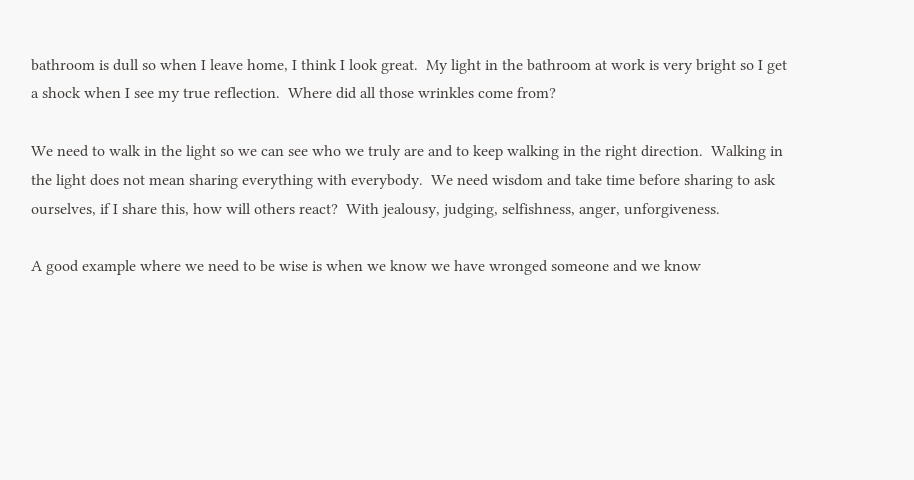bathroom is dull so when I leave home, I think I look great.  My light in the bathroom at work is very bright so I get a shock when I see my true reflection.  Where did all those wrinkles come from?

We need to walk in the light so we can see who we truly are and to keep walking in the right direction.  Walking in the light does not mean sharing everything with everybody.  We need wisdom and take time before sharing to ask ourselves, if I share this, how will others react?  With jealousy, judging, selfishness, anger, unforgiveness.

A good example where we need to be wise is when we know we have wronged someone and we know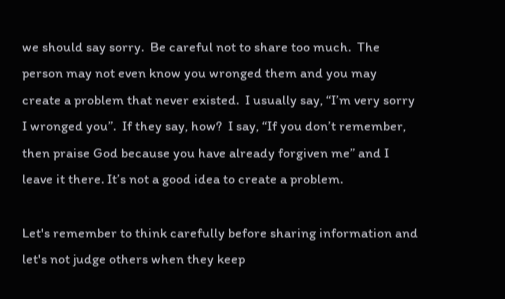we should say sorry.  Be careful not to share too much.  The person may not even know you wronged them and you may create a problem that never existed.  I usually say, “I’m very sorry I wronged you”.  If they say, how?  I say, “If you don’t remember, then praise God because you have already forgiven me” and I leave it there. It’s not a good idea to create a problem.

Let's remember to think carefully before sharing information and let's not judge others when they keep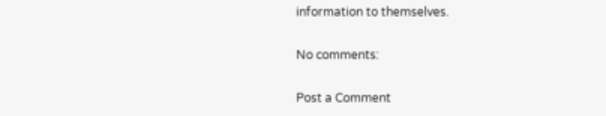information to themselves.

No comments:

Post a Comment